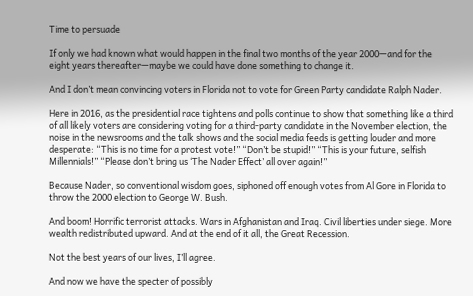Time to persuade

If only we had known what would happen in the final two months of the year 2000—and for the eight years thereafter—maybe we could have done something to change it.

And I don’t mean convincing voters in Florida not to vote for Green Party candidate Ralph Nader.

Here in 2016, as the presidential race tightens and polls continue to show that something like a third of all likely voters are considering voting for a third-party candidate in the November election, the noise in the newsrooms and the talk shows and the social media feeds is getting louder and more desperate: “This is no time for a protest vote!” “Don’t be stupid!” “This is your future, selfish Millennials!” “Please don’t bring us ‘The Nader Effect’ all over again!”

Because Nader, so conventional wisdom goes, siphoned off enough votes from Al Gore in Florida to throw the 2000 election to George W. Bush.

And boom! Horrific terrorist attacks. Wars in Afghanistan and Iraq. Civil liberties under siege. More wealth redistributed upward. And at the end of it all, the Great Recession.

Not the best years of our lives, I’ll agree.

And now we have the specter of possibly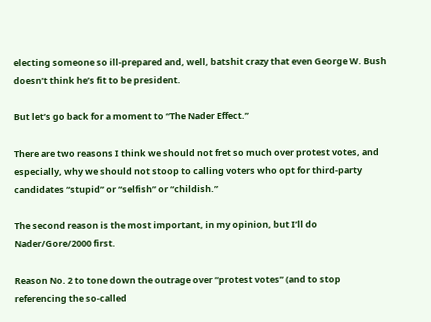electing someone so ill-prepared and, well, batshit crazy that even George W. Bush doesn’t think he’s fit to be president.

But let’s go back for a moment to “The Nader Effect.”

There are two reasons I think we should not fret so much over protest votes, and especially, why we should not stoop to calling voters who opt for third-party candidates “stupid” or “selfish” or “childish.”

The second reason is the most important, in my opinion, but I’ll do Nader/Gore/2000 first.

Reason No. 2 to tone down the outrage over “protest votes” (and to stop referencing the so-called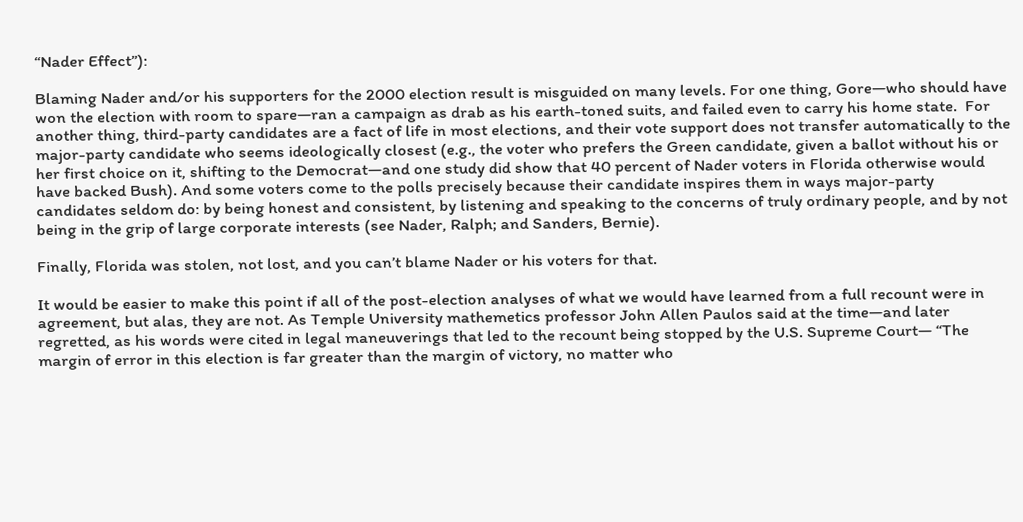“Nader Effect”):

Blaming Nader and/or his supporters for the 2000 election result is misguided on many levels. For one thing, Gore—who should have won the election with room to spare—ran a campaign as drab as his earth-toned suits, and failed even to carry his home state.  For another thing, third-party candidates are a fact of life in most elections, and their vote support does not transfer automatically to the major-party candidate who seems ideologically closest (e.g., the voter who prefers the Green candidate, given a ballot without his or her first choice on it, shifting to the Democrat—and one study did show that 40 percent of Nader voters in Florida otherwise would have backed Bush). And some voters come to the polls precisely because their candidate inspires them in ways major-party candidates seldom do: by being honest and consistent, by listening and speaking to the concerns of truly ordinary people, and by not being in the grip of large corporate interests (see Nader, Ralph; and Sanders, Bernie).

Finally, Florida was stolen, not lost, and you can’t blame Nader or his voters for that.

It would be easier to make this point if all of the post-election analyses of what we would have learned from a full recount were in agreement, but alas, they are not. As Temple University mathemetics professor John Allen Paulos said at the time—and later regretted, as his words were cited in legal maneuverings that led to the recount being stopped by the U.S. Supreme Court— “The margin of error in this election is far greater than the margin of victory, no matter who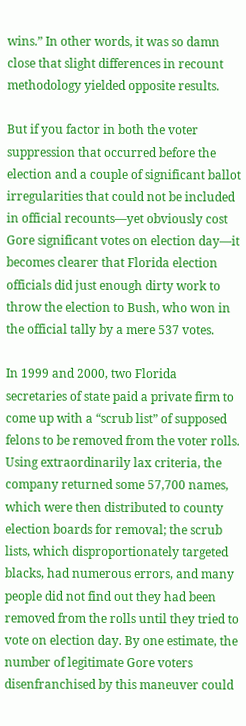wins.” In other words, it was so damn close that slight differences in recount methodology yielded opposite results.

But if you factor in both the voter suppression that occurred before the election and a couple of significant ballot irregularities that could not be included in official recounts—yet obviously cost Gore significant votes on election day—it becomes clearer that Florida election officials did just enough dirty work to throw the election to Bush, who won in the official tally by a mere 537 votes.

In 1999 and 2000, two Florida secretaries of state paid a private firm to come up with a “scrub list” of supposed felons to be removed from the voter rolls. Using extraordinarily lax criteria, the company returned some 57,700 names, which were then distributed to county election boards for removal; the scrub lists, which disproportionately targeted blacks, had numerous errors, and many people did not find out they had been removed from the rolls until they tried to vote on election day. By one estimate, the number of legitimate Gore voters disenfranchised by this maneuver could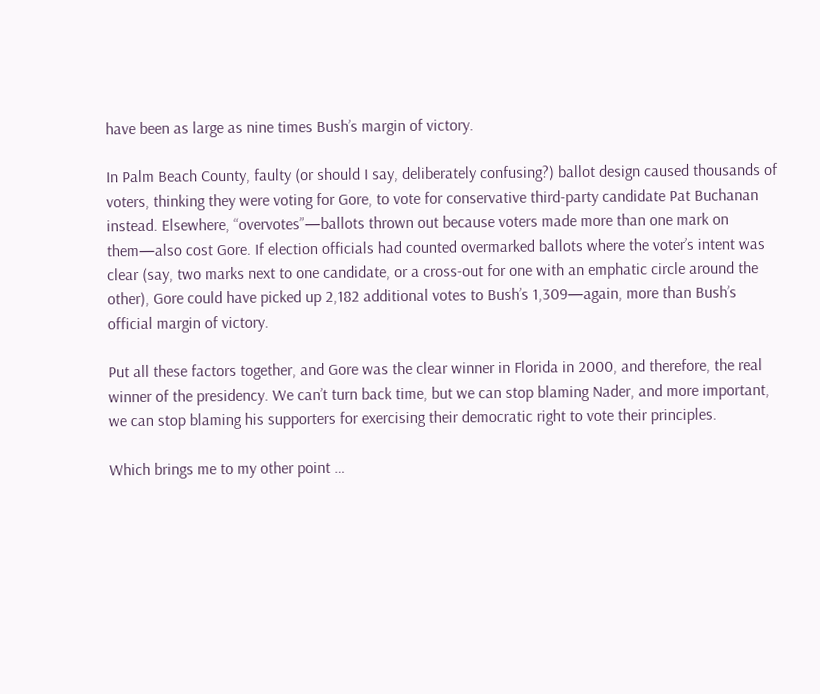have been as large as nine times Bush’s margin of victory.

In Palm Beach County, faulty (or should I say, deliberately confusing?) ballot design caused thousands of voters, thinking they were voting for Gore, to vote for conservative third-party candidate Pat Buchanan instead. Elsewhere, “overvotes”—ballots thrown out because voters made more than one mark on them—also cost Gore. If election officials had counted overmarked ballots where the voter’s intent was clear (say, two marks next to one candidate, or a cross-out for one with an emphatic circle around the other), Gore could have picked up 2,182 additional votes to Bush’s 1,309—again, more than Bush’s official margin of victory.

Put all these factors together, and Gore was the clear winner in Florida in 2000, and therefore, the real winner of the presidency. We can’t turn back time, but we can stop blaming Nader, and more important, we can stop blaming his supporters for exercising their democratic right to vote their principles.

Which brings me to my other point …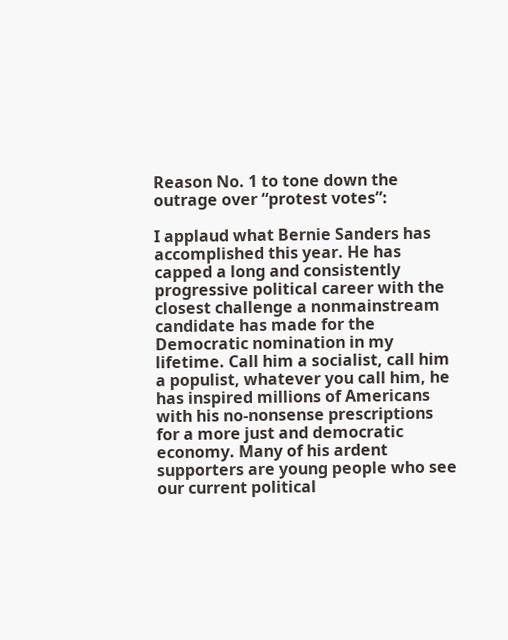Reason No. 1 to tone down the outrage over “protest votes”:

I applaud what Bernie Sanders has accomplished this year. He has capped a long and consistently progressive political career with the closest challenge a nonmainstream candidate has made for the Democratic nomination in my lifetime. Call him a socialist, call him a populist, whatever you call him, he has inspired millions of Americans with his no-nonsense prescriptions for a more just and democratic economy. Many of his ardent supporters are young people who see our current political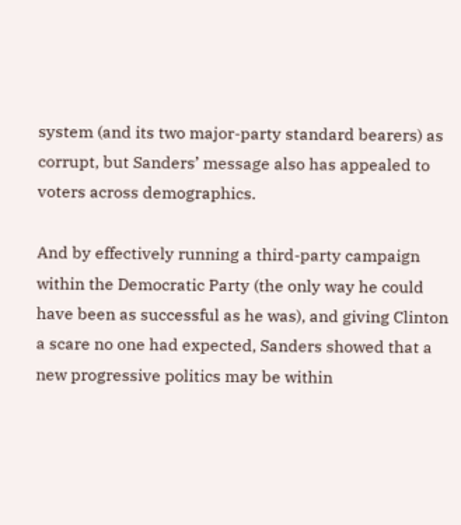system (and its two major-party standard bearers) as corrupt, but Sanders’ message also has appealed to voters across demographics.

And by effectively running a third-party campaign within the Democratic Party (the only way he could have been as successful as he was), and giving Clinton a scare no one had expected, Sanders showed that a new progressive politics may be within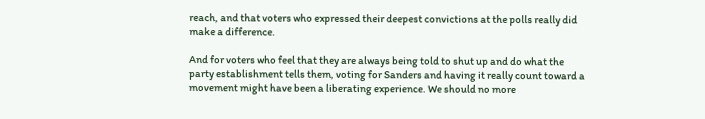reach, and that voters who expressed their deepest convictions at the polls really did make a difference.

And for voters who feel that they are always being told to shut up and do what the party establishment tells them, voting for Sanders and having it really count toward a movement might have been a liberating experience. We should no more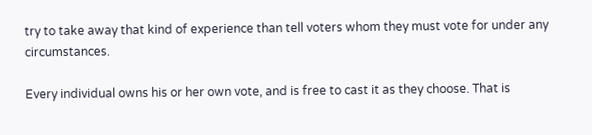try to take away that kind of experience than tell voters whom they must vote for under any circumstances.

Every individual owns his or her own vote, and is free to cast it as they choose. That is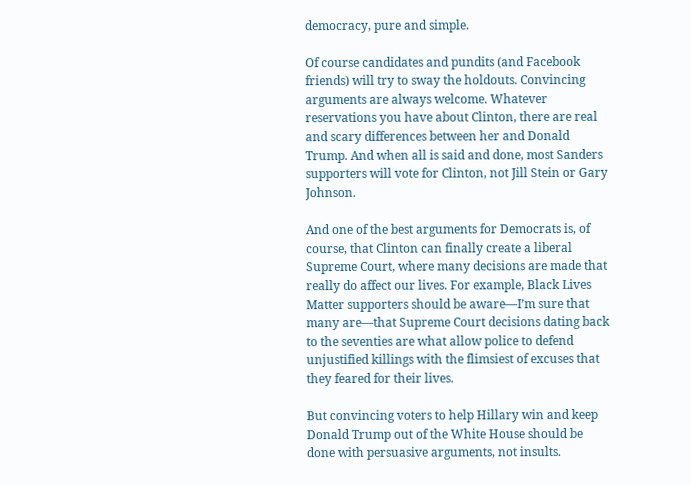democracy, pure and simple.

Of course candidates and pundits (and Facebook friends) will try to sway the holdouts. Convincing arguments are always welcome. Whatever reservations you have about Clinton, there are real and scary differences between her and Donald Trump. And when all is said and done, most Sanders supporters will vote for Clinton, not Jill Stein or Gary Johnson.

And one of the best arguments for Democrats is, of course, that Clinton can finally create a liberal Supreme Court, where many decisions are made that really do affect our lives. For example, Black Lives Matter supporters should be aware—I’m sure that many are—that Supreme Court decisions dating back to the seventies are what allow police to defend unjustified killings with the flimsiest of excuses that they feared for their lives.

But convincing voters to help Hillary win and keep Donald Trump out of the White House should be done with persuasive arguments, not insults.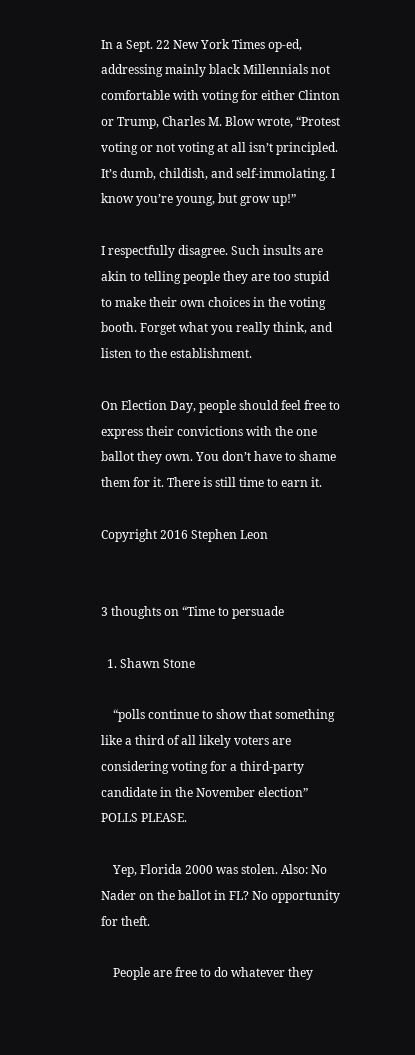In a Sept. 22 New York Times op-ed, addressing mainly black Millennials not comfortable with voting for either Clinton or Trump, Charles M. Blow wrote, “Protest voting or not voting at all isn’t principled. It’s dumb, childish, and self-immolating. I know you’re young, but grow up!”

I respectfully disagree. Such insults are akin to telling people they are too stupid to make their own choices in the voting booth. Forget what you really think, and listen to the establishment.

On Election Day, people should feel free to express their convictions with the one ballot they own. You don’t have to shame them for it. There is still time to earn it.

Copyright 2016 Stephen Leon


3 thoughts on “Time to persuade

  1. Shawn Stone

    “polls continue to show that something like a third of all likely voters are considering voting for a third-party candidate in the November election” POLLS PLEASE.

    Yep, Florida 2000 was stolen. Also: No Nader on the ballot in FL? No opportunity for theft.

    People are free to do whatever they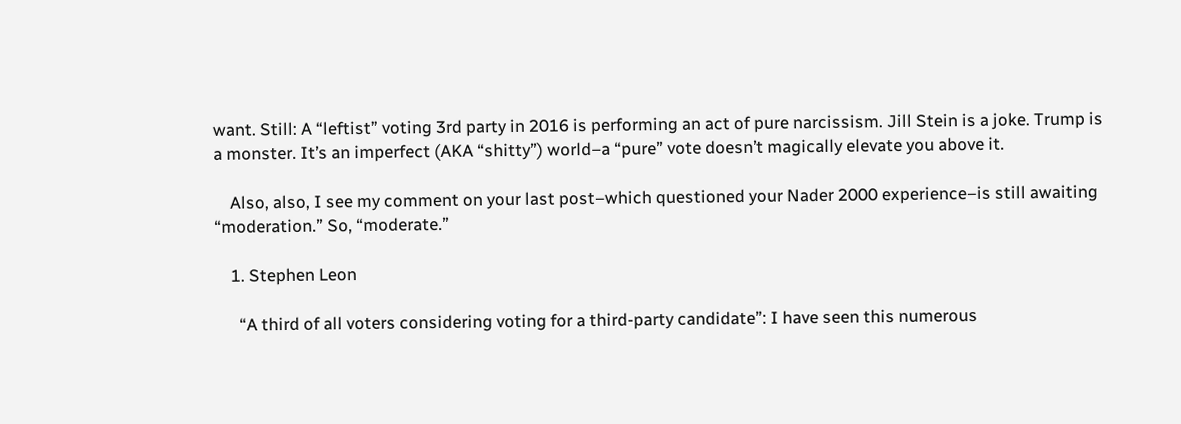want. Still: A “leftist” voting 3rd party in 2016 is performing an act of pure narcissism. Jill Stein is a joke. Trump is a monster. It’s an imperfect (AKA “shitty”) world–a “pure” vote doesn’t magically elevate you above it.

    Also, also, I see my comment on your last post–which questioned your Nader 2000 experience–is still awaiting “moderation.” So, “moderate.”

    1. Stephen Leon

      “A third of all voters considering voting for a third-party candidate”: I have seen this numerous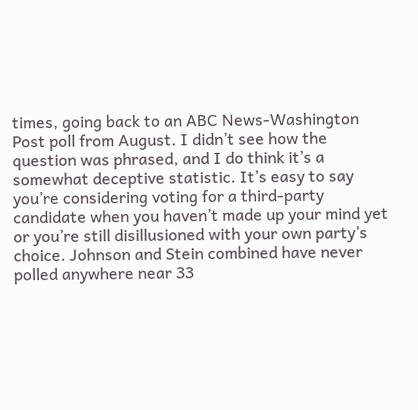times, going back to an ABC News-Washington Post poll from August. I didn’t see how the question was phrased, and I do think it’s a somewhat deceptive statistic. It’s easy to say you’re considering voting for a third-party candidate when you haven’t made up your mind yet or you’re still disillusioned with your own party’s choice. Johnson and Stein combined have never polled anywhere near 33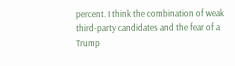percent. I think the combination of weak third-party candidates and the fear of a Trump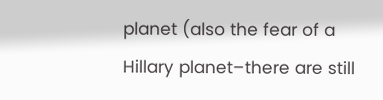planet (also the fear of a Hillary planet–there are still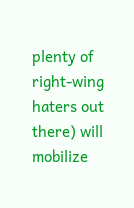plenty of right-wing haters out there) will mobilize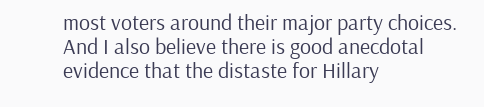most voters around their major party choices. And I also believe there is good anecdotal evidence that the distaste for Hillary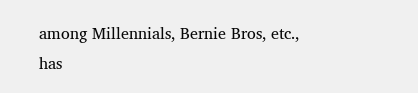among Millennials, Bernie Bros, etc., has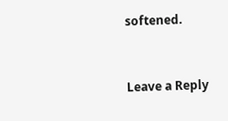softened.


Leave a Reply